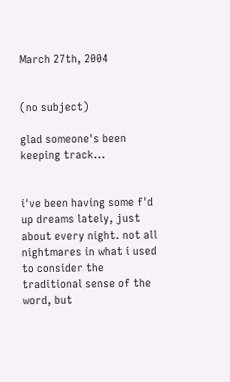March 27th, 2004


(no subject)

glad someone's been keeping track...


i've been having some f'd up dreams lately, just about every night. not all nightmares in what i used to consider the traditional sense of the word, but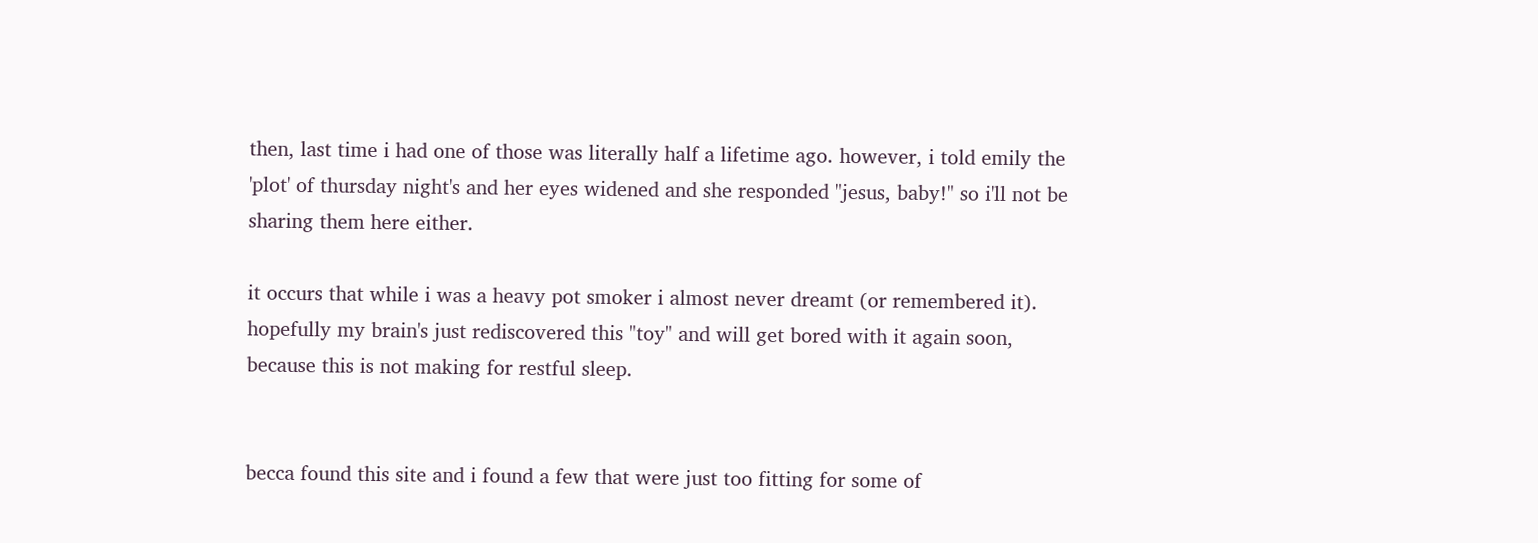then, last time i had one of those was literally half a lifetime ago. however, i told emily the 'plot' of thursday night's and her eyes widened and she responded "jesus, baby!" so i'll not be sharing them here either.

it occurs that while i was a heavy pot smoker i almost never dreamt (or remembered it). hopefully my brain's just rediscovered this "toy" and will get bored with it again soon, because this is not making for restful sleep.


becca found this site and i found a few that were just too fitting for some of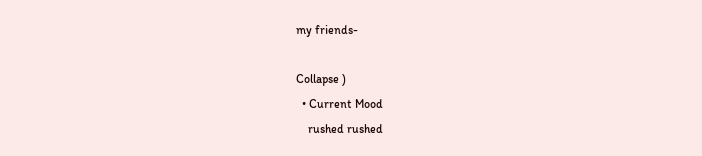my friends-

Collapse )
  • Current Mood
    rushed rushed